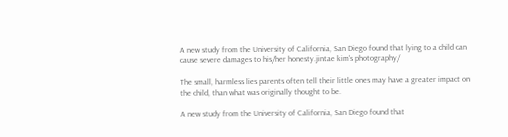A new study from the University of California, San Diego found that lying to a child can cause severe damages to his/her honesty.jintae kim's photography/

The small, harmless lies parents often tell their little ones may have a greater impact on the child, than what was originally thought to be.

A new study from the University of California, San Diego found that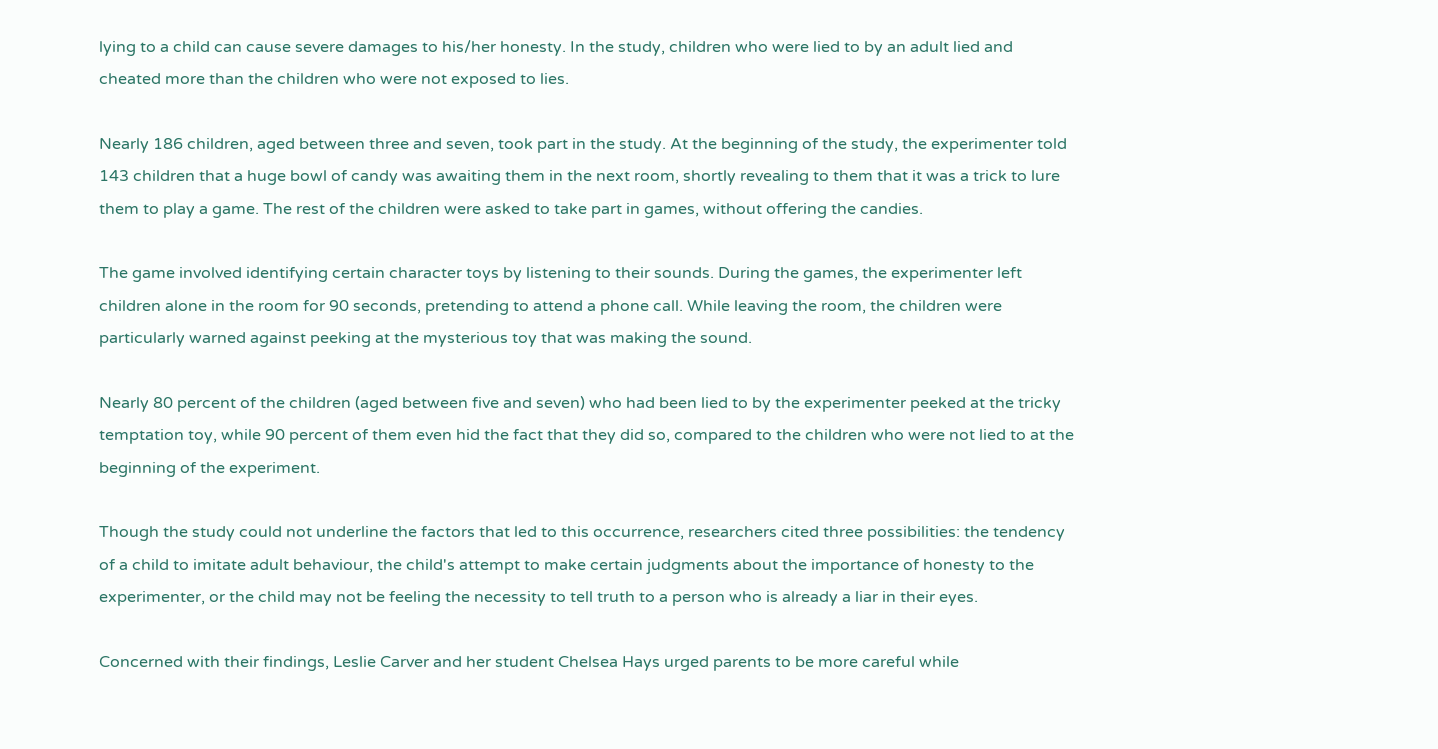lying to a child can cause severe damages to his/her honesty. In the study, children who were lied to by an adult lied and cheated more than the children who were not exposed to lies.

Nearly 186 children, aged between three and seven, took part in the study. At the beginning of the study, the experimenter told 143 children that a huge bowl of candy was awaiting them in the next room, shortly revealing to them that it was a trick to lure them to play a game. The rest of the children were asked to take part in games, without offering the candies.

The game involved identifying certain character toys by listening to their sounds. During the games, the experimenter left children alone in the room for 90 seconds, pretending to attend a phone call. While leaving the room, the children were particularly warned against peeking at the mysterious toy that was making the sound.

Nearly 80 percent of the children (aged between five and seven) who had been lied to by the experimenter peeked at the tricky temptation toy, while 90 percent of them even hid the fact that they did so, compared to the children who were not lied to at the beginning of the experiment.

Though the study could not underline the factors that led to this occurrence, researchers cited three possibilities: the tendency of a child to imitate adult behaviour, the child's attempt to make certain judgments about the importance of honesty to the experimenter, or the child may not be feeling the necessity to tell truth to a person who is already a liar in their eyes.

Concerned with their findings, Leslie Carver and her student Chelsea Hays urged parents to be more careful while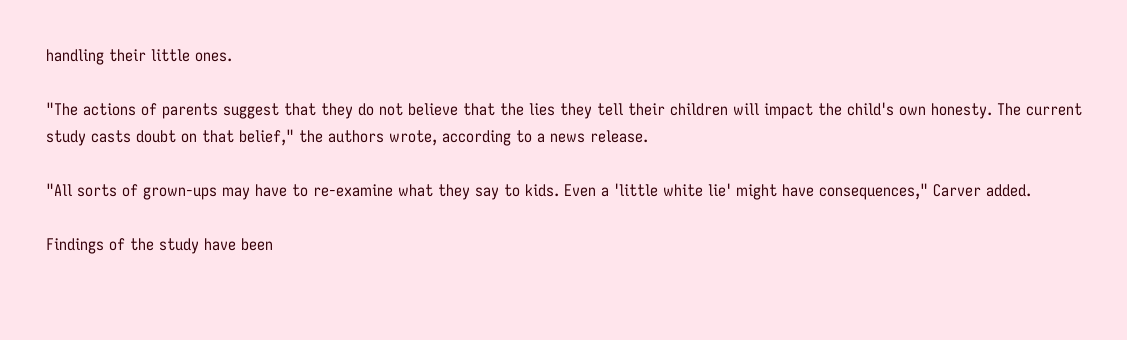handling their little ones.

"The actions of parents suggest that they do not believe that the lies they tell their children will impact the child's own honesty. The current study casts doubt on that belief," the authors wrote, according to a news release.

"All sorts of grown-ups may have to re-examine what they say to kids. Even a 'little white lie' might have consequences," Carver added.

Findings of the study have been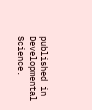published in Developmental Science.